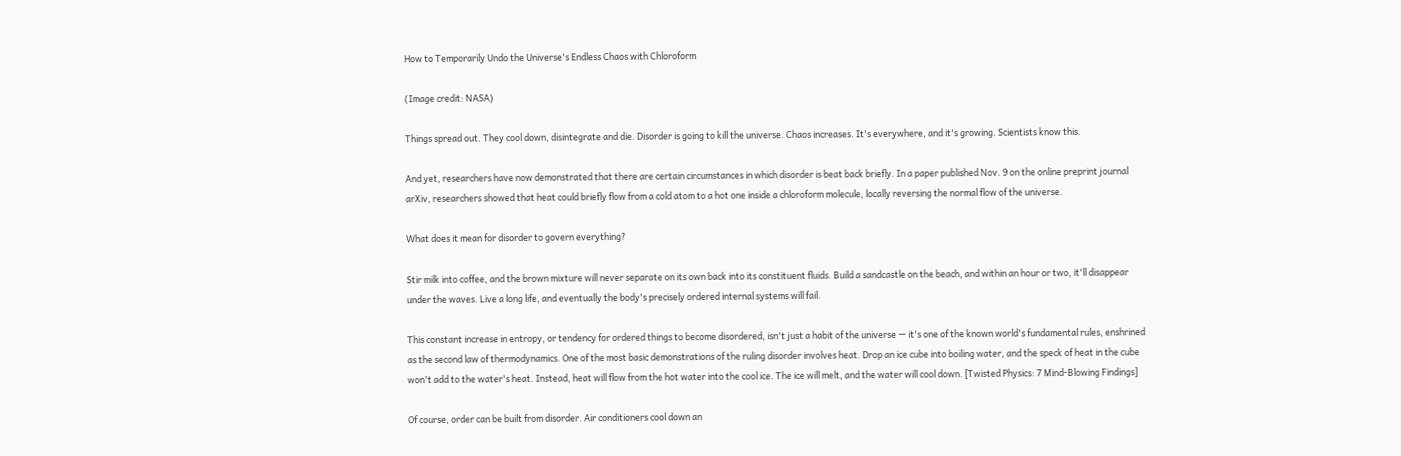How to Temporarily Undo the Universe's Endless Chaos with Chloroform

(Image credit: NASA)

Things spread out. They cool down, disintegrate and die. Disorder is going to kill the universe. Chaos increases. It's everywhere, and it's growing. Scientists know this.

And yet, researchers have now demonstrated that there are certain circumstances in which disorder is beat back briefly. In a paper published Nov. 9 on the online preprint journal arXiv, researchers showed that heat could briefly flow from a cold atom to a hot one inside a chloroform molecule, locally reversing the normal flow of the universe.

What does it mean for disorder to govern everything?

Stir milk into coffee, and the brown mixture will never separate on its own back into its constituent fluids. Build a sandcastle on the beach, and within an hour or two, it'll disappear under the waves. Live a long life, and eventually the body's precisely ordered internal systems will fail.

This constant increase in entropy, or tendency for ordered things to become disordered, isn't just a habit of the universe — it's one of the known world's fundamental rules, enshrined as the second law of thermodynamics. One of the most basic demonstrations of the ruling disorder involves heat. Drop an ice cube into boiling water, and the speck of heat in the cube won't add to the water's heat. Instead, heat will flow from the hot water into the cool ice. The ice will melt, and the water will cool down. [Twisted Physics: 7 Mind-Blowing Findings]

Of course, order can be built from disorder. Air conditioners cool down an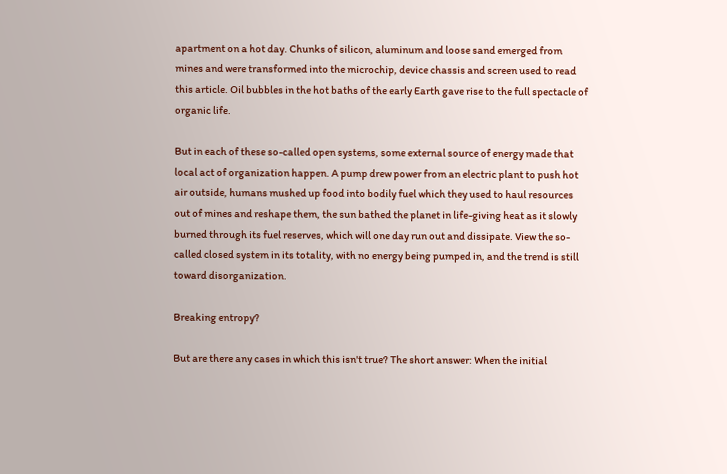apartment on a hot day. Chunks of silicon, aluminum and loose sand emerged from mines and were transformed into the microchip, device chassis and screen used to read this article. Oil bubbles in the hot baths of the early Earth gave rise to the full spectacle of organic life.

But in each of these so-called open systems, some external source of energy made that local act of organization happen. A pump drew power from an electric plant to push hot air outside, humans mushed up food into bodily fuel which they used to haul resources out of mines and reshape them, the sun bathed the planet in life-giving heat as it slowly burned through its fuel reserves, which will one day run out and dissipate. View the so-called closed system in its totality, with no energy being pumped in, and the trend is still toward disorganization.

Breaking entropy?

But are there any cases in which this isn't true? The short answer: When the initial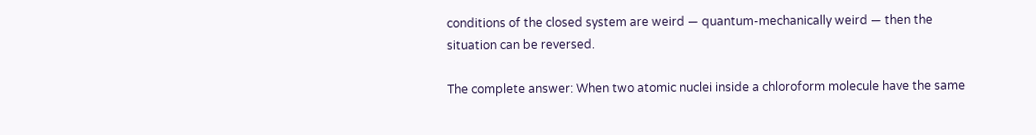conditions of the closed system are weird — quantum-mechanically weird — then the situation can be reversed.

The complete answer: When two atomic nuclei inside a chloroform molecule have the same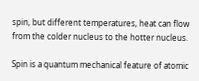spin, but different temperatures, heat can flow from the colder nucleus to the hotter nucleus.

Spin is a quantum mechanical feature of atomic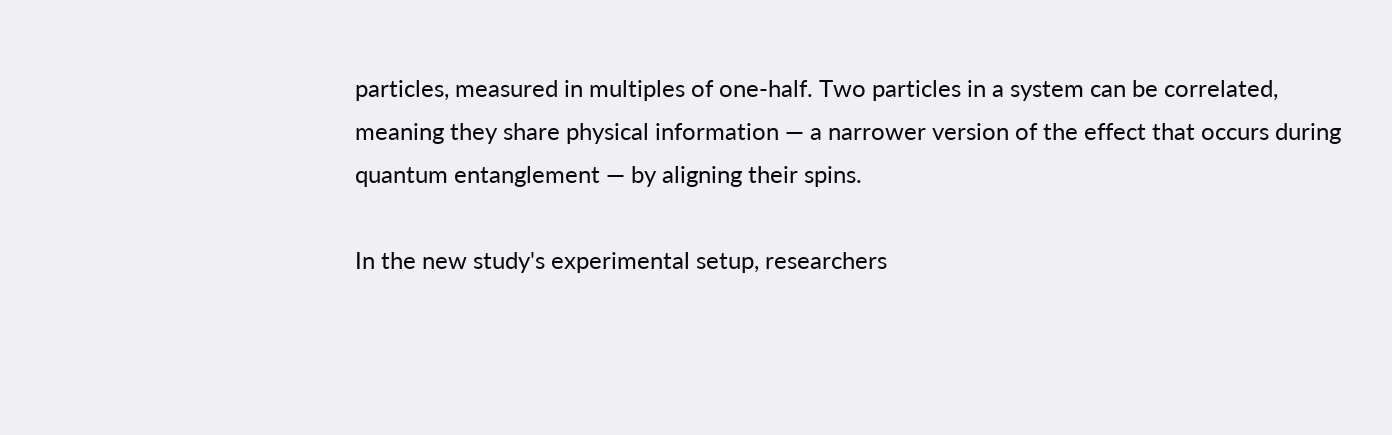particles, measured in multiples of one-half. Two particles in a system can be correlated, meaning they share physical information — a narrower version of the effect that occurs during quantum entanglement — by aligning their spins.

In the new study's experimental setup, researchers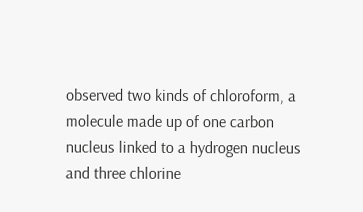observed two kinds of chloroform, a molecule made up of one carbon nucleus linked to a hydrogen nucleus and three chlorine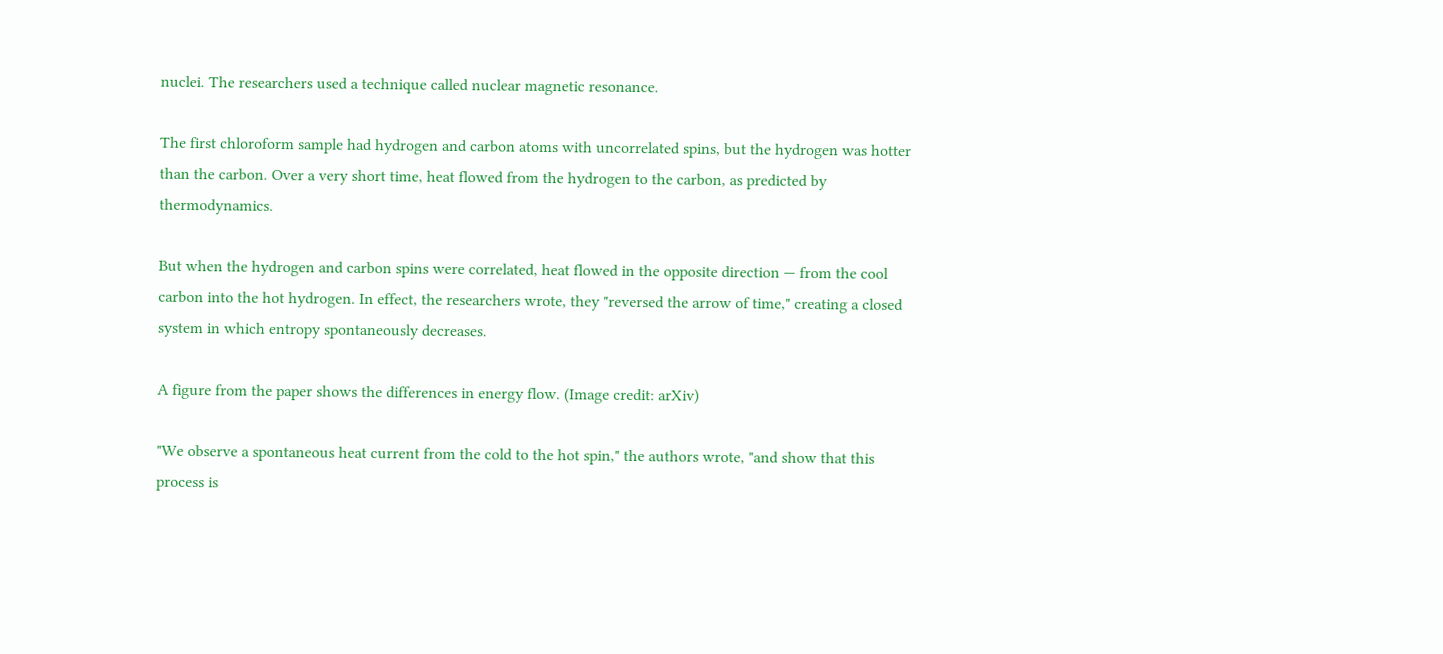nuclei. The researchers used a technique called nuclear magnetic resonance.

The first chloroform sample had hydrogen and carbon atoms with uncorrelated spins, but the hydrogen was hotter than the carbon. Over a very short time, heat flowed from the hydrogen to the carbon, as predicted by thermodynamics.

But when the hydrogen and carbon spins were correlated, heat flowed in the opposite direction — from the cool carbon into the hot hydrogen. In effect, the researchers wrote, they "reversed the arrow of time," creating a closed system in which entropy spontaneously decreases.

A figure from the paper shows the differences in energy flow. (Image credit: arXiv)

"We observe a spontaneous heat current from the cold to the hot spin," the authors wrote, "and show that this process is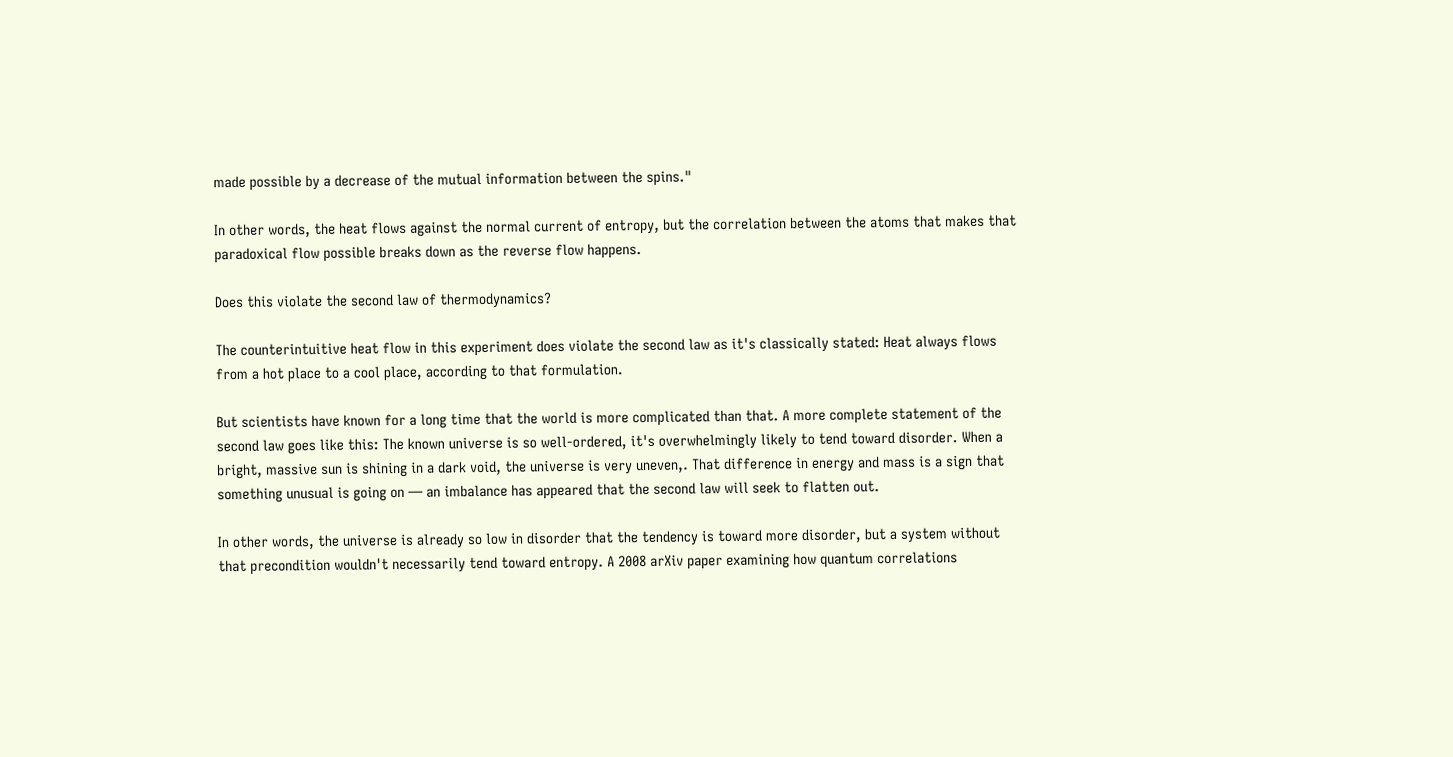made possible by a decrease of the mutual information between the spins."

In other words, the heat flows against the normal current of entropy, but the correlation between the atoms that makes that paradoxical flow possible breaks down as the reverse flow happens.

Does this violate the second law of thermodynamics?

The counterintuitive heat flow in this experiment does violate the second law as it's classically stated: Heat always flows from a hot place to a cool place, according to that formulation.

But scientists have known for a long time that the world is more complicated than that. A more complete statement of the second law goes like this: The known universe is so well-ordered, it's overwhelmingly likely to tend toward disorder. When a bright, massive sun is shining in a dark void, the universe is very uneven,. That difference in energy and mass is a sign that something unusual is going on — an imbalance has appeared that the second law will seek to flatten out.

In other words, the universe is already so low in disorder that the tendency is toward more disorder, but a system without that precondition wouldn't necessarily tend toward entropy. A 2008 arXiv paper examining how quantum correlations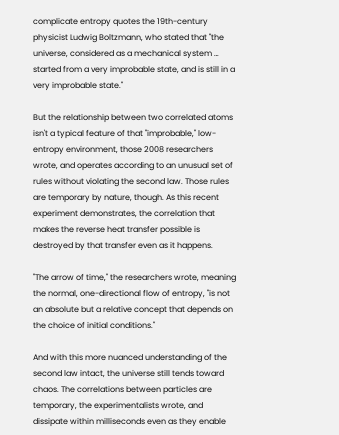complicate entropy quotes the 19th-century physicist Ludwig Boltzmann, who stated that "the universe, considered as a mechanical system … started from a very improbable state, and is still in a very improbable state."

But the relationship between two correlated atoms isn't a typical feature of that "improbable," low-entropy environment, those 2008 researchers wrote, and operates according to an unusual set of rules without violating the second law. Those rules are temporary by nature, though. As this recent experiment demonstrates, the correlation that makes the reverse heat transfer possible is destroyed by that transfer even as it happens.

"The arrow of time," the researchers wrote, meaning the normal, one-directional flow of entropy, "is not an absolute but a relative concept that depends on the choice of initial conditions."

And with this more nuanced understanding of the second law intact, the universe still tends toward chaos. The correlations between particles are temporary, the experimentalists wrote, and dissipate within milliseconds even as they enable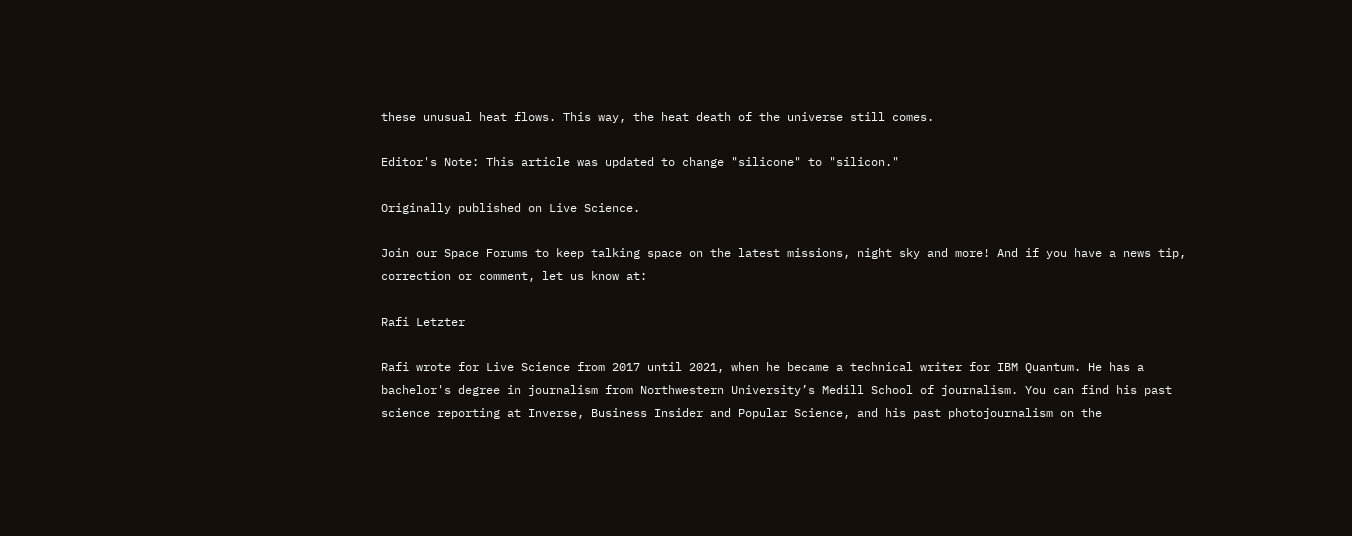these unusual heat flows. This way, the heat death of the universe still comes.

Editor's Note: This article was updated to change "silicone" to "silicon."

Originally published on Live Science.

Join our Space Forums to keep talking space on the latest missions, night sky and more! And if you have a news tip, correction or comment, let us know at:

Rafi Letzter

Rafi wrote for Live Science from 2017 until 2021, when he became a technical writer for IBM Quantum. He has a bachelor's degree in journalism from Northwestern University’s Medill School of journalism. You can find his past science reporting at Inverse, Business Insider and Popular Science, and his past photojournalism on the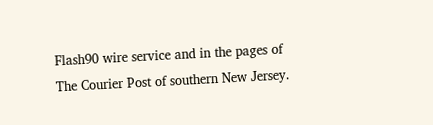Flash90 wire service and in the pages of The Courier Post of southern New Jersey.